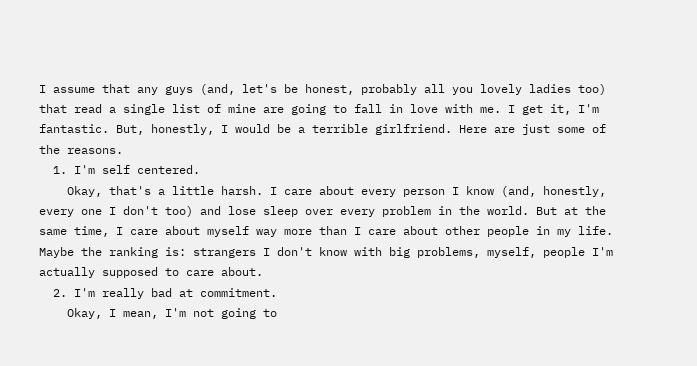I assume that any guys (and, let's be honest, probably all you lovely ladies too) that read a single list of mine are going to fall in love with me. I get it, I'm fantastic. But, honestly, I would be a terrible girlfriend. Here are just some of the reasons.
  1. I'm self centered.
    Okay, that's a little harsh. I care about every person I know (and, honestly, every one I don't too) and lose sleep over every problem in the world. But at the same time, I care about myself way more than I care about other people in my life. Maybe the ranking is: strangers I don't know with big problems, myself, people I'm actually supposed to care about.
  2. I'm really bad at commitment.
    Okay, I mean, I'm not going to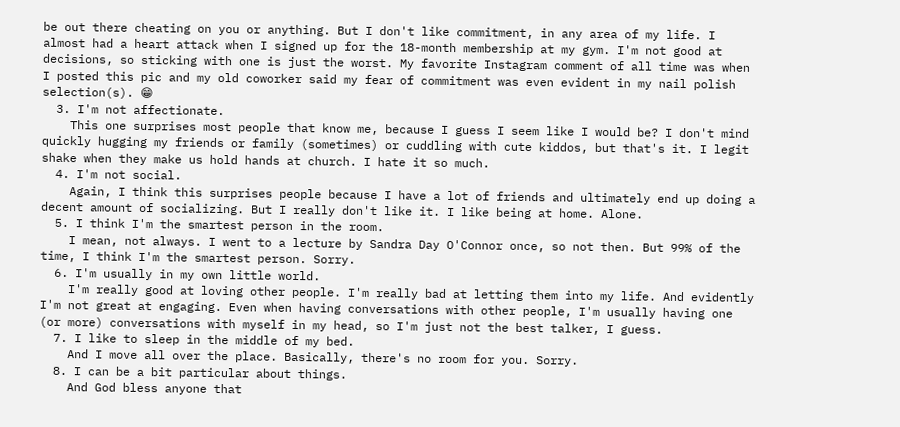be out there cheating on you or anything. But I don't like commitment, in any area of my life. I almost had a heart attack when I signed up for the 18-month membership at my gym. I'm not good at decisions, so sticking with one is just the worst. My favorite Instagram comment of all time was when I posted this pic and my old coworker said my fear of commitment was even evident in my nail polish selection(s). 😁
  3. I'm not affectionate.
    This one surprises most people that know me, because I guess I seem like I would be? I don't mind quickly hugging my friends or family (sometimes) or cuddling with cute kiddos, but that's it. I legit shake when they make us hold hands at church. I hate it so much.
  4. I'm not social.
    Again, I think this surprises people because I have a lot of friends and ultimately end up doing a decent amount of socializing. But I really don't like it. I like being at home. Alone.
  5. I think I'm the smartest person in the room.
    I mean, not always. I went to a lecture by Sandra Day O'Connor once, so not then. But 99% of the time, I think I'm the smartest person. Sorry.
  6. I'm usually in my own little world.
    I'm really good at loving other people. I'm really bad at letting them into my life. And evidently I'm not great at engaging. Even when having conversations with other people, I'm usually having one (or more) conversations with myself in my head, so I'm just not the best talker, I guess.
  7. I like to sleep in the middle of my bed.
    And I move all over the place. Basically, there's no room for you. Sorry.
  8. I can be a bit particular about things.
    And God bless anyone that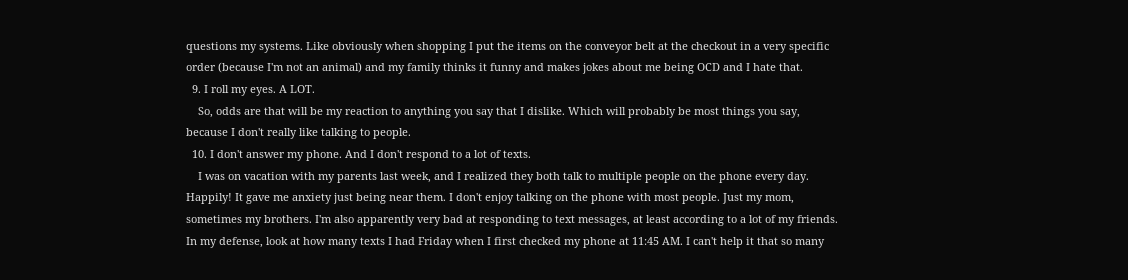questions my systems. Like obviously when shopping I put the items on the conveyor belt at the checkout in a very specific order (because I'm not an animal) and my family thinks it funny and makes jokes about me being OCD and I hate that.
  9. I roll my eyes. A LOT.
    So, odds are that will be my reaction to anything you say that I dislike. Which will probably be most things you say, because I don't really like talking to people.
  10. I don't answer my phone. And I don't respond to a lot of texts.
    I was on vacation with my parents last week, and I realized they both talk to multiple people on the phone every day. Happily! It gave me anxiety just being near them. I don't enjoy talking on the phone with most people. Just my mom, sometimes my brothers. I'm also apparently very bad at responding to text messages, at least according to a lot of my friends. In my defense, look at how many texts I had Friday when I first checked my phone at 11:45 AM. I can't help it that so many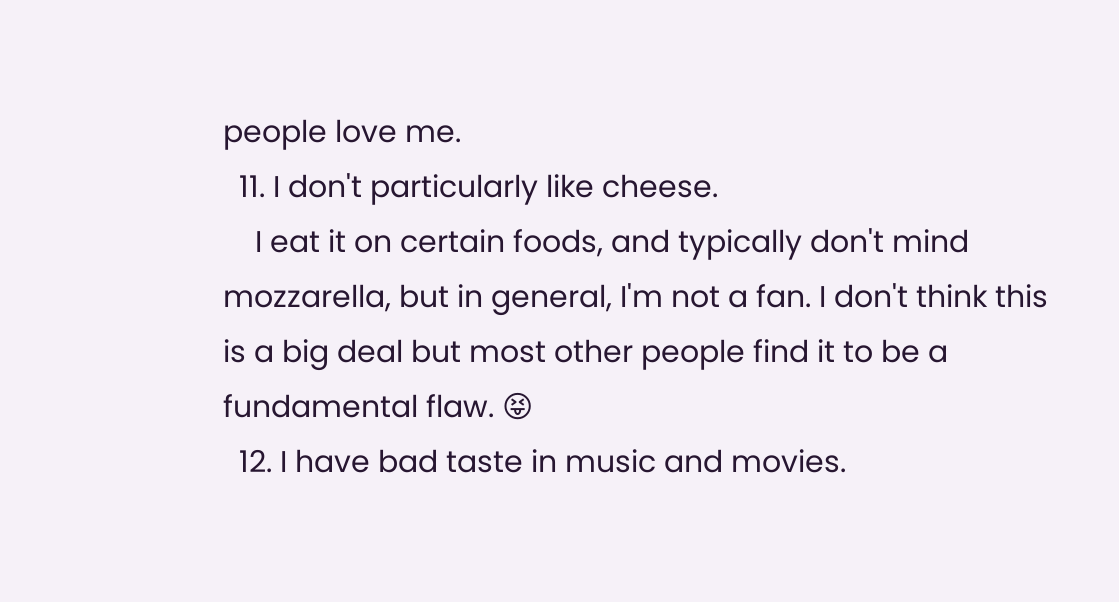people love me.
  11. I don't particularly like cheese.
    I eat it on certain foods, and typically don't mind mozzarella, but in general, I'm not a fan. I don't think this is a big deal but most other people find it to be a fundamental flaw. 😝
  12. I have bad taste in music and movies.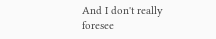And I don't really foresee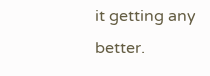it getting any better.